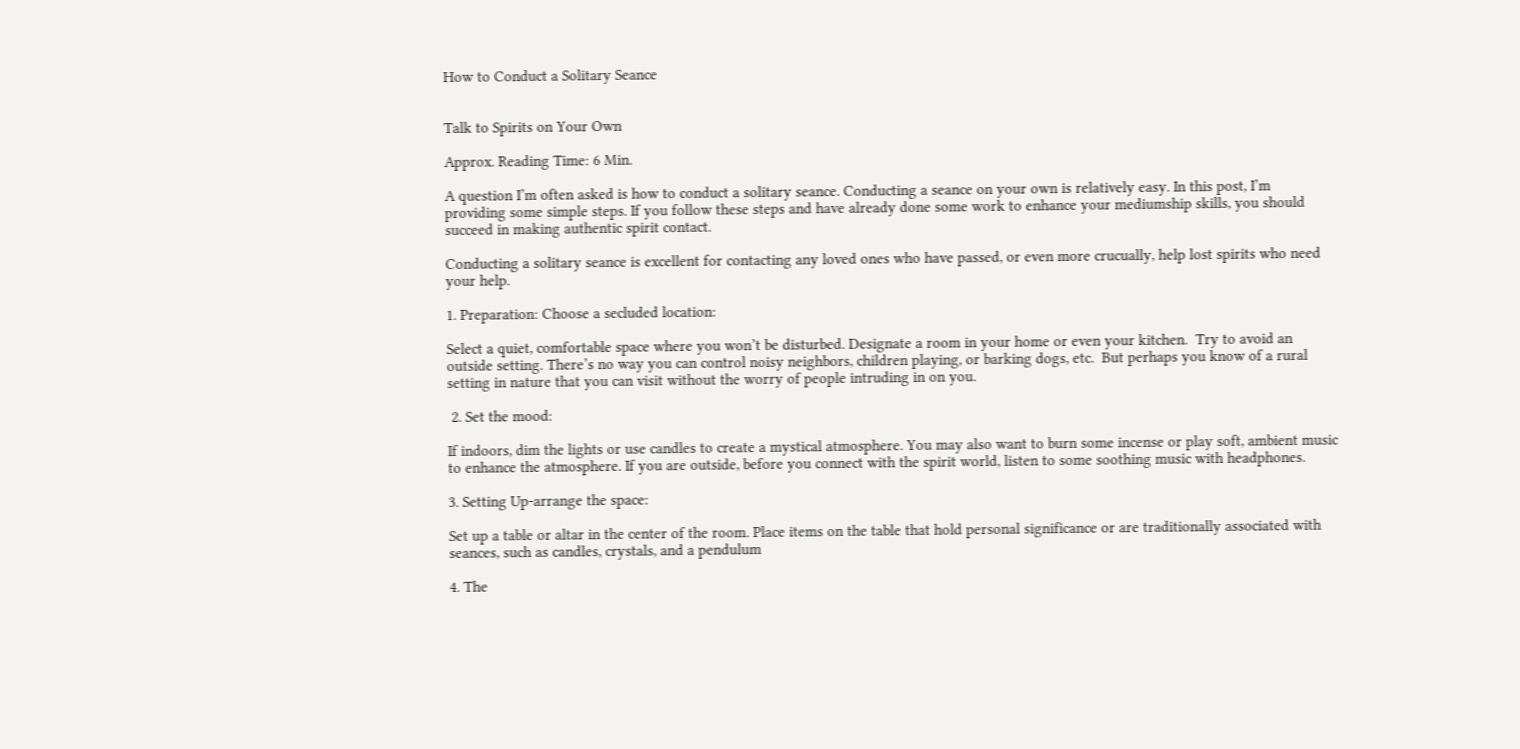How to Conduct a Solitary Seance


Talk to Spirits on Your Own

Approx. Reading Time: 6 Min.

A question I’m often asked is how to conduct a solitary seance. Conducting a seance on your own is relatively easy. In this post, I’m providing some simple steps. If you follow these steps and have already done some work to enhance your mediumship skills, you should succeed in making authentic spirit contact.

Conducting a solitary seance is excellent for contacting any loved ones who have passed, or even more crucually, help lost spirits who need your help.

1. Preparation: Choose a secluded location:

Select a quiet, comfortable space where you won’t be disturbed. Designate a room in your home or even your kitchen.  Try to avoid an outside setting. There’s no way you can control noisy neighbors, children playing, or barking dogs, etc.  But perhaps you know of a rural setting in nature that you can visit without the worry of people intruding in on you.

 2. Set the mood:

If indoors, dim the lights or use candles to create a mystical atmosphere. You may also want to burn some incense or play soft, ambient music to enhance the atmosphere. If you are outside, before you connect with the spirit world, listen to some soothing music with headphones.

3. Setting Up-arrange the space:

Set up a table or altar in the center of the room. Place items on the table that hold personal significance or are traditionally associated with seances, such as candles, crystals, and a pendulum

4. The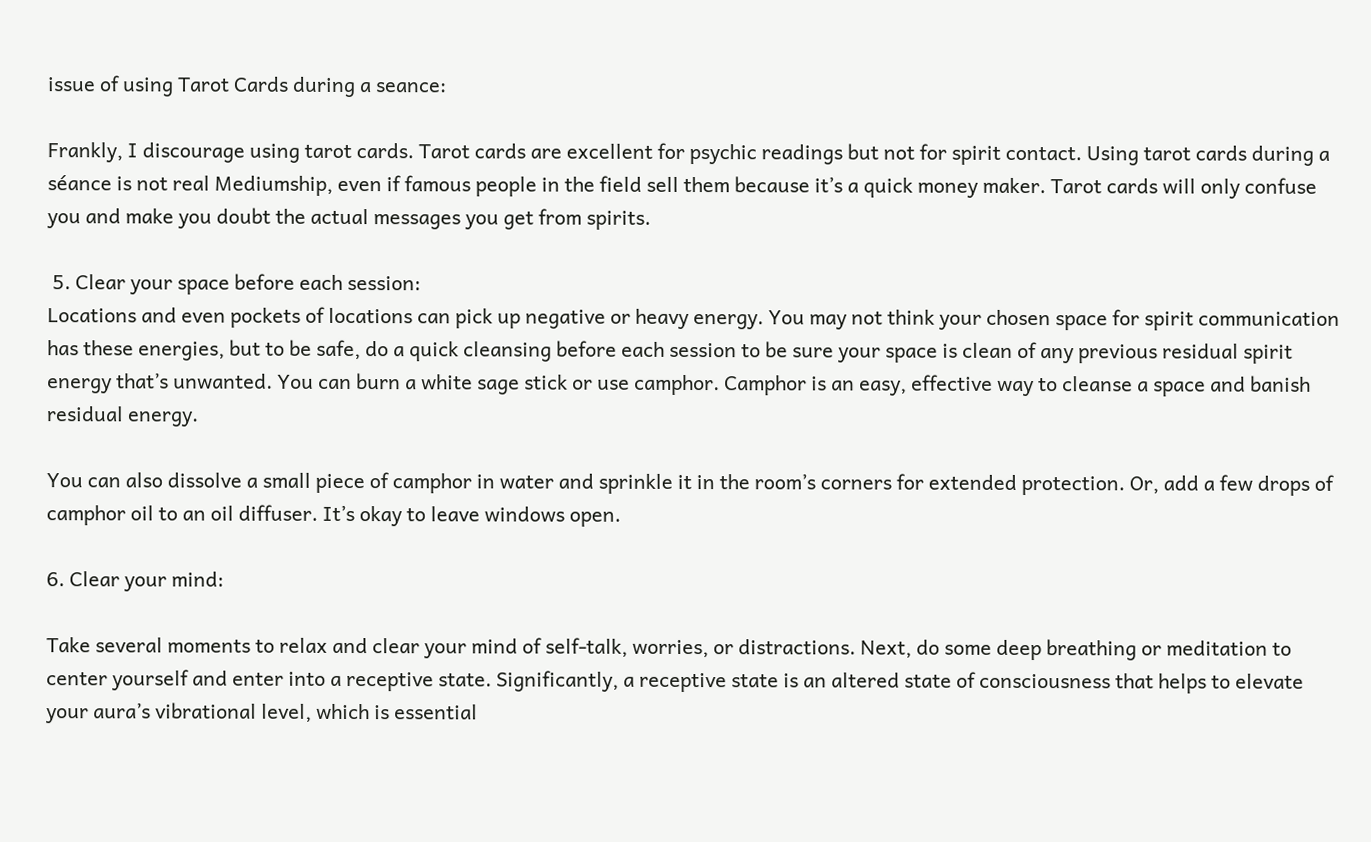issue of using Tarot Cards during a seance:

Frankly, I discourage using tarot cards. Tarot cards are excellent for psychic readings but not for spirit contact. Using tarot cards during a séance is not real Mediumship, even if famous people in the field sell them because it’s a quick money maker. Tarot cards will only confuse you and make you doubt the actual messages you get from spirits.

 5. Clear your space before each session:
Locations and even pockets of locations can pick up negative or heavy energy. You may not think your chosen space for spirit communication has these energies, but to be safe, do a quick cleansing before each session to be sure your space is clean of any previous residual spirit energy that’s unwanted. You can burn a white sage stick or use camphor. Camphor is an easy, effective way to cleanse a space and banish residual energy.

You can also dissolve a small piece of camphor in water and sprinkle it in the room’s corners for extended protection. Or, add a few drops of camphor oil to an oil diffuser. It’s okay to leave windows open.

6. Clear your mind:

Take several moments to relax and clear your mind of self-talk, worries, or distractions. Next, do some deep breathing or meditation to center yourself and enter into a receptive state. Significantly, a receptive state is an altered state of consciousness that helps to elevate your aura’s vibrational level, which is essential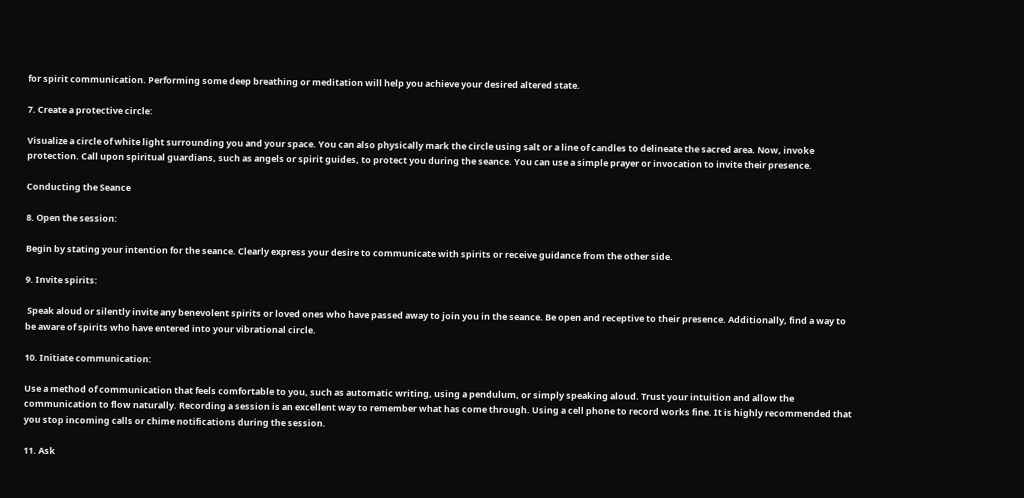for spirit communication. Performing some deep breathing or meditation will help you achieve your desired altered state.

7. Create a protective circle:

Visualize a circle of white light surrounding you and your space. You can also physically mark the circle using salt or a line of candles to delineate the sacred area. Now, invoke protection. Call upon spiritual guardians, such as angels or spirit guides, to protect you during the seance. You can use a simple prayer or invocation to invite their presence.

Conducting the Seance

8. Open the session:

Begin by stating your intention for the seance. Clearly express your desire to communicate with spirits or receive guidance from the other side.

9. Invite spirits:

 Speak aloud or silently invite any benevolent spirits or loved ones who have passed away to join you in the seance. Be open and receptive to their presence. Additionally, find a way to be aware of spirits who have entered into your vibrational circle.

10. Initiate communication:

Use a method of communication that feels comfortable to you, such as automatic writing, using a pendulum, or simply speaking aloud. Trust your intuition and allow the communication to flow naturally. Recording a session is an excellent way to remember what has come through. Using a cell phone to record works fine. It is highly recommended that you stop incoming calls or chime notifications during the session.

11. Ask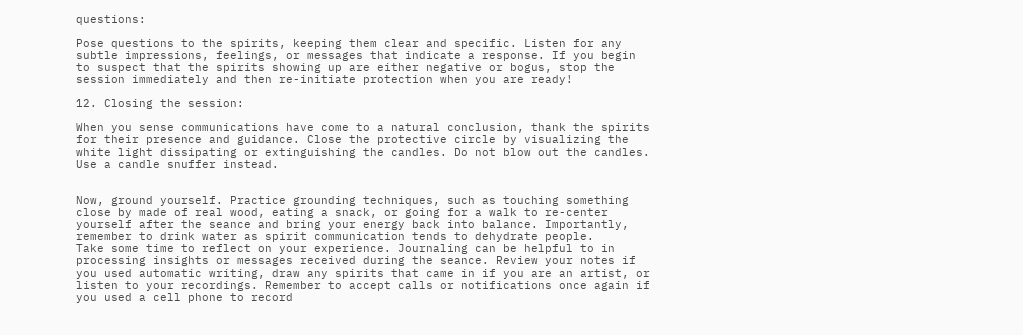questions:

Pose questions to the spirits, keeping them clear and specific. Listen for any subtle impressions, feelings, or messages that indicate a response. If you begin to suspect that the spirits showing up are either negative or bogus, stop the session immediately and then re-initiate protection when you are ready!

12. Closing the session:

When you sense communications have come to a natural conclusion, thank the spirits for their presence and guidance. Close the protective circle by visualizing the white light dissipating or extinguishing the candles. Do not blow out the candles. Use a candle snuffer instead.


Now, ground yourself. Practice grounding techniques, such as touching something close by made of real wood, eating a snack, or going for a walk to re-center yourself after the seance and bring your energy back into balance. Importantly, remember to drink water as spirit communication tends to dehydrate people.
Take some time to reflect on your experience. Journaling can be helpful to in processing insights or messages received during the seance. Review your notes if you used automatic writing, draw any spirits that came in if you are an artist, or listen to your recordings. Remember to accept calls or notifications once again if you used a cell phone to record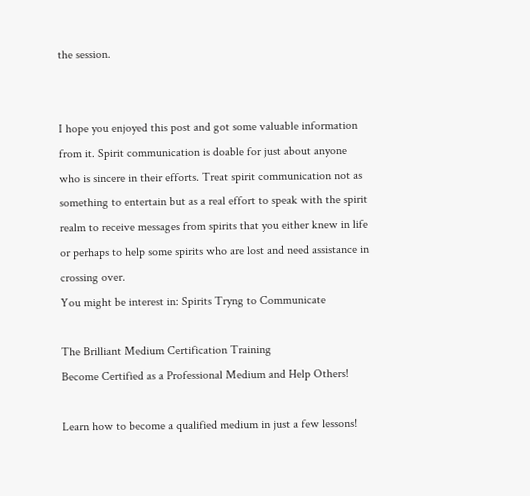the session.


I hope you enjoyed this post and got some valuable information from it. Spirit communication is doable for just about anyone who is sincere in their efforts. Treat spirit communication not as something to entertain but as a real effort to speak with the spirit realm to receive messages from spirits that you either knew in life or perhaps to help some spirits who are lost and need assistance in crossing over.
You might be interest in: Spirits Tryng to Communicate

The Brilliant Medium Certification Training
Become Certified as a Professional Medium and Help Others!

Learn how to become a qualified medium in just a few lessons!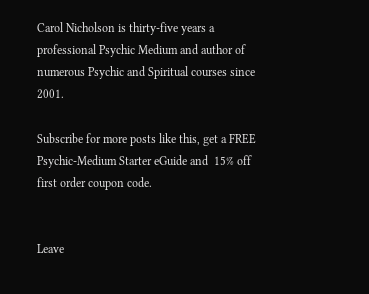Carol Nicholson is thirty-five years a professional Psychic Medium and author of numerous Psychic and Spiritual courses since 2001.

Subscribe for more posts like this, get a FREE Psychic-Medium Starter eGuide and  15% off first order coupon code.


Leave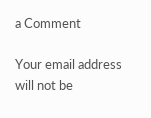a Comment

Your email address will not be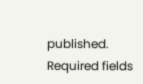published. Required fields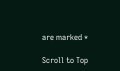are marked *

Scroll to Top